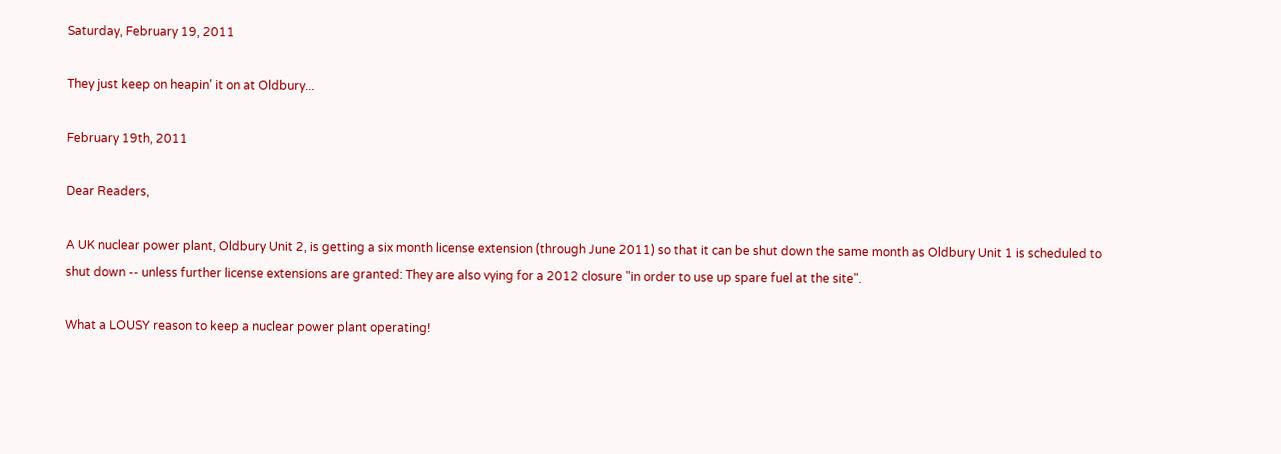Saturday, February 19, 2011

They just keep on heapin' it on at Oldbury...

February 19th, 2011

Dear Readers,

A UK nuclear power plant, Oldbury Unit 2, is getting a six month license extension (through June 2011) so that it can be shut down the same month as Oldbury Unit 1 is scheduled to shut down -- unless further license extensions are granted: They are also vying for a 2012 closure "in order to use up spare fuel at the site".

What a LOUSY reason to keep a nuclear power plant operating!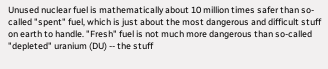Unused nuclear fuel is mathematically about 10 million times safer than so-called "spent" fuel, which is just about the most dangerous and difficult stuff on earth to handle. "Fresh" fuel is not much more dangerous than so-called "depleted" uranium (DU) -- the stuff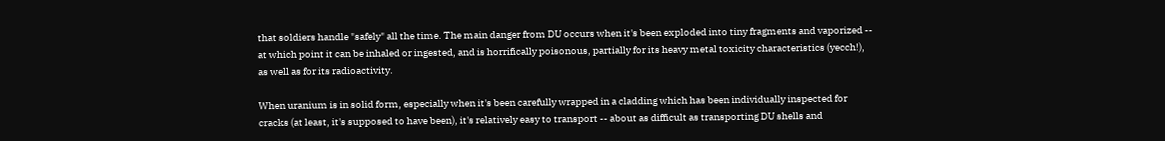that soldiers handle "safely" all the time. The main danger from DU occurs when it's been exploded into tiny fragments and vaporized -- at which point it can be inhaled or ingested, and is horrifically poisonous, partially for its heavy metal toxicity characteristics (yecch!), as well as for its radioactivity.

When uranium is in solid form, especially when it's been carefully wrapped in a cladding which has been individually inspected for cracks (at least, it's supposed to have been), it's relatively easy to transport -- about as difficult as transporting DU shells and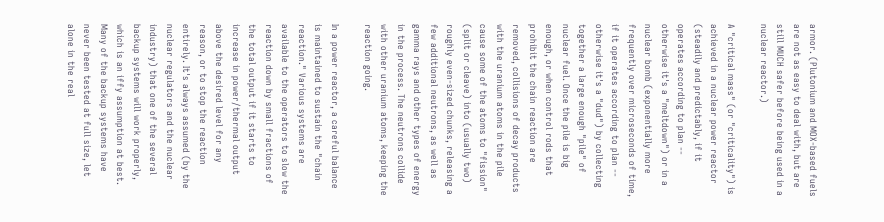armor. (Plutonium and MOX-based fuels are not as easy to deal with, but are still MUCH safer before being used in a nuclear reactor.)

A "critical mass" (or "criticality") is achieved in a nuclear power reactor (steadily and predictably, if it operates according to plan -- otherwise it's a "meltdown") or in a nuclear bomb (exponentially more frequently over microseconds of time, if it operates according to plan -- otherwise it's a "dud") by collecting together a large enough "pile" of nuclear fuel. Once the pile is big enough, or when control rods that prohibit the chain reaction are removed, collisions of decay products with the uranium atoms in the pile cause some of the atoms to "fission" (split or cleave) into (usually two) roughly even-sized chunks, releasing a few additional neutrons, as well as gamma rays and other types of energy in the process. The neutrons collide with other uranium atoms, keeping the reaction going.

In a power reactor, a careful balance is maintained to sustain the "chain reaction." Various systems are available to the operators to slow the reaction down by small fractions of the total output if it starts to increase in power/thermal output above the desired level for any reason, or to stop the reaction entirely. It's always assumed (by the nuclear regulators and the nuclear industry) that one of the several backup systems will work properly, which is an iffy assumption at best. Many of the backup systems have never been tested at full size, let alone in the real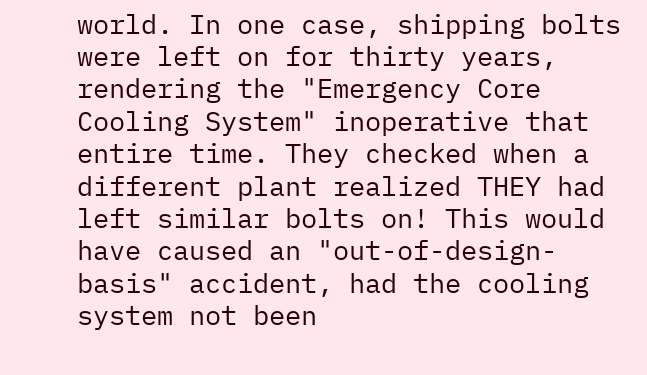world. In one case, shipping bolts were left on for thirty years, rendering the "Emergency Core Cooling System" inoperative that entire time. They checked when a different plant realized THEY had left similar bolts on! This would have caused an "out-of-design-basis" accident, had the cooling system not been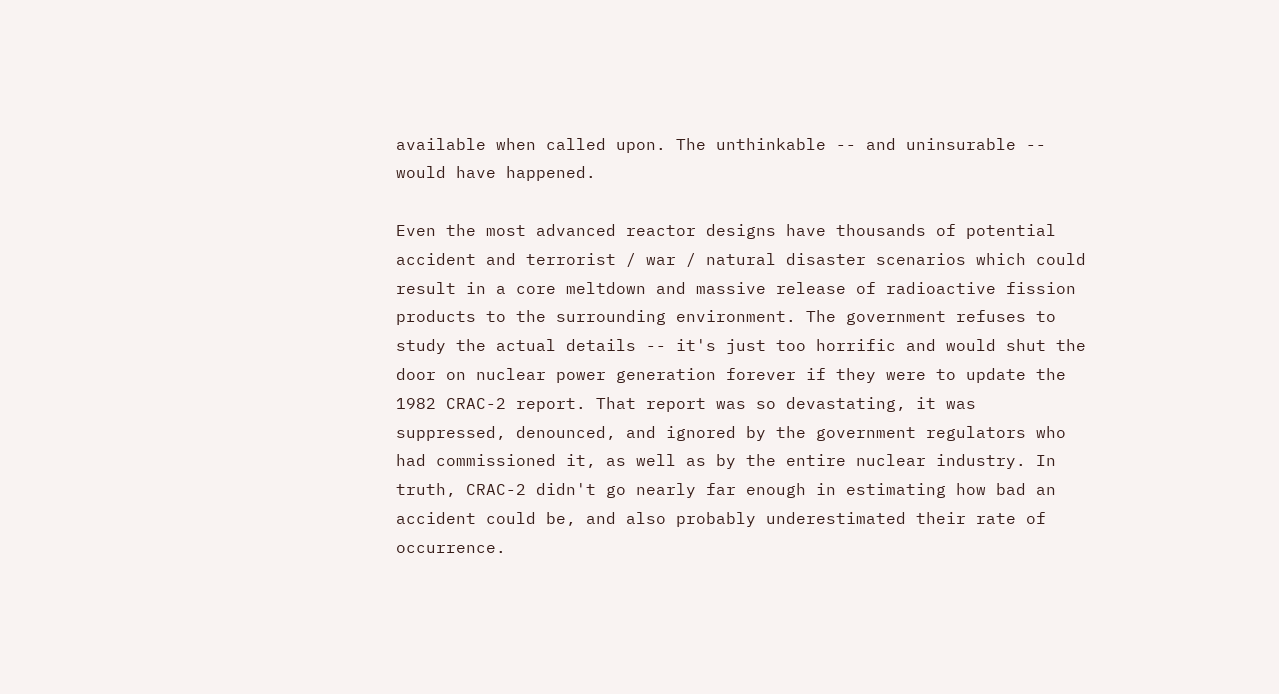available when called upon. The unthinkable -- and uninsurable -- would have happened.

Even the most advanced reactor designs have thousands of potential accident and terrorist / war / natural disaster scenarios which could result in a core meltdown and massive release of radioactive fission products to the surrounding environment. The government refuses to study the actual details -- it's just too horrific and would shut the door on nuclear power generation forever if they were to update the 1982 CRAC-2 report. That report was so devastating, it was suppressed, denounced, and ignored by the government regulators who had commissioned it, as well as by the entire nuclear industry. In truth, CRAC-2 didn't go nearly far enough in estimating how bad an accident could be, and also probably underestimated their rate of occurrence.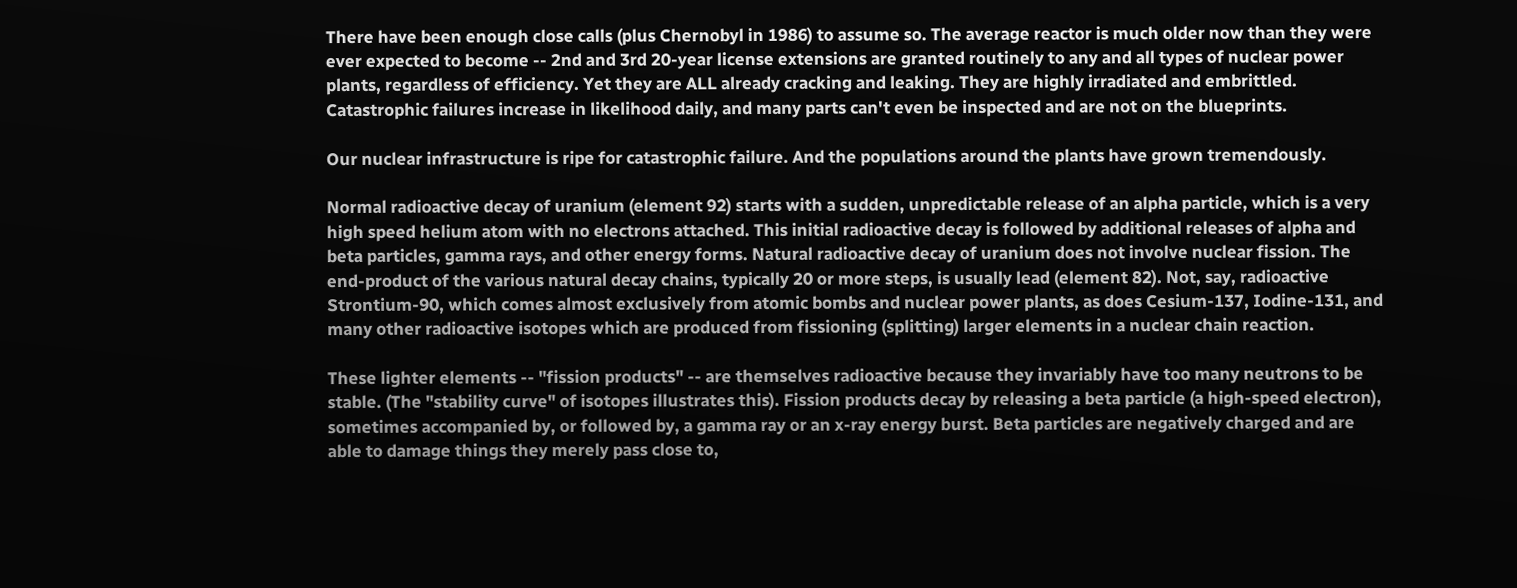There have been enough close calls (plus Chernobyl in 1986) to assume so. The average reactor is much older now than they were ever expected to become -- 2nd and 3rd 20-year license extensions are granted routinely to any and all types of nuclear power plants, regardless of efficiency. Yet they are ALL already cracking and leaking. They are highly irradiated and embrittled. Catastrophic failures increase in likelihood daily, and many parts can't even be inspected and are not on the blueprints.

Our nuclear infrastructure is ripe for catastrophic failure. And the populations around the plants have grown tremendously.

Normal radioactive decay of uranium (element 92) starts with a sudden, unpredictable release of an alpha particle, which is a very high speed helium atom with no electrons attached. This initial radioactive decay is followed by additional releases of alpha and beta particles, gamma rays, and other energy forms. Natural radioactive decay of uranium does not involve nuclear fission. The end-product of the various natural decay chains, typically 20 or more steps, is usually lead (element 82). Not, say, radioactive Strontium-90, which comes almost exclusively from atomic bombs and nuclear power plants, as does Cesium-137, Iodine-131, and many other radioactive isotopes which are produced from fissioning (splitting) larger elements in a nuclear chain reaction.

These lighter elements -- "fission products" -- are themselves radioactive because they invariably have too many neutrons to be stable. (The "stability curve" of isotopes illustrates this). Fission products decay by releasing a beta particle (a high-speed electron), sometimes accompanied by, or followed by, a gamma ray or an x-ray energy burst. Beta particles are negatively charged and are able to damage things they merely pass close to,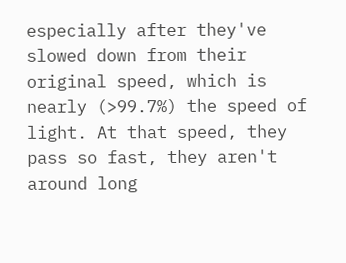especially after they've slowed down from their original speed, which is nearly (>99.7%) the speed of light. At that speed, they pass so fast, they aren't around long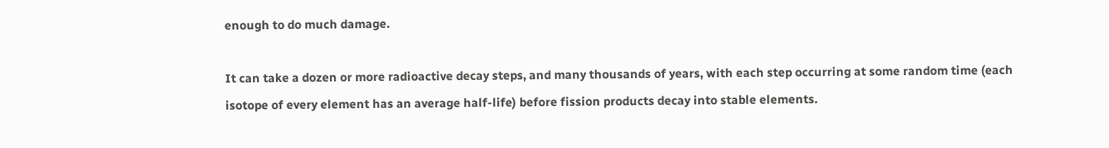enough to do much damage.

It can take a dozen or more radioactive decay steps, and many thousands of years, with each step occurring at some random time (each isotope of every element has an average half-life) before fission products decay into stable elements.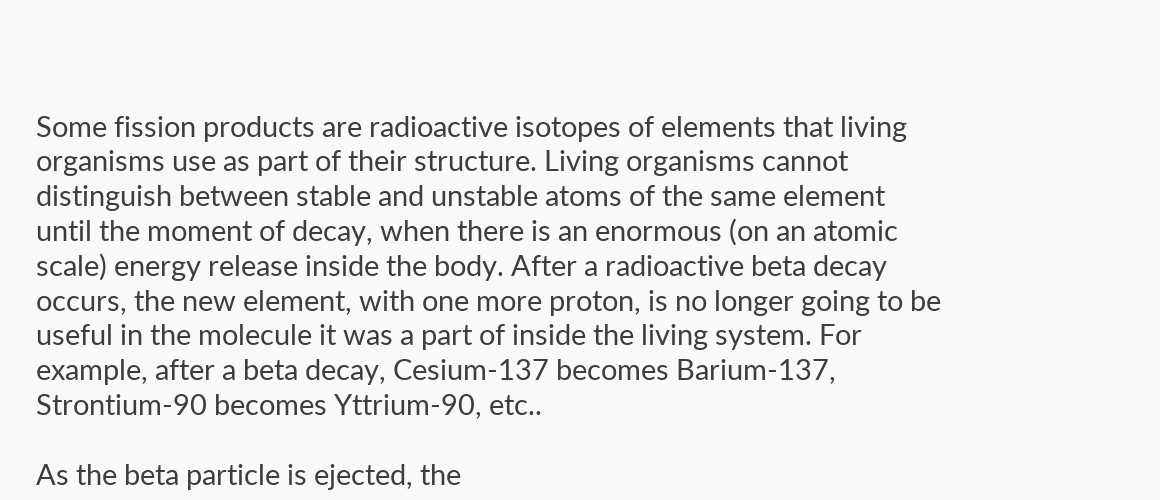Some fission products are radioactive isotopes of elements that living organisms use as part of their structure. Living organisms cannot distinguish between stable and unstable atoms of the same element until the moment of decay, when there is an enormous (on an atomic scale) energy release inside the body. After a radioactive beta decay occurs, the new element, with one more proton, is no longer going to be useful in the molecule it was a part of inside the living system. For example, after a beta decay, Cesium-137 becomes Barium-137, Strontium-90 becomes Yttrium-90, etc..

As the beta particle is ejected, the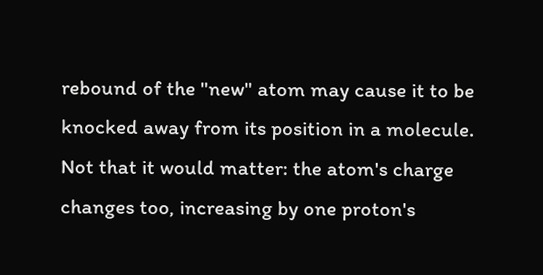rebound of the "new" atom may cause it to be knocked away from its position in a molecule. Not that it would matter: the atom's charge changes too, increasing by one proton's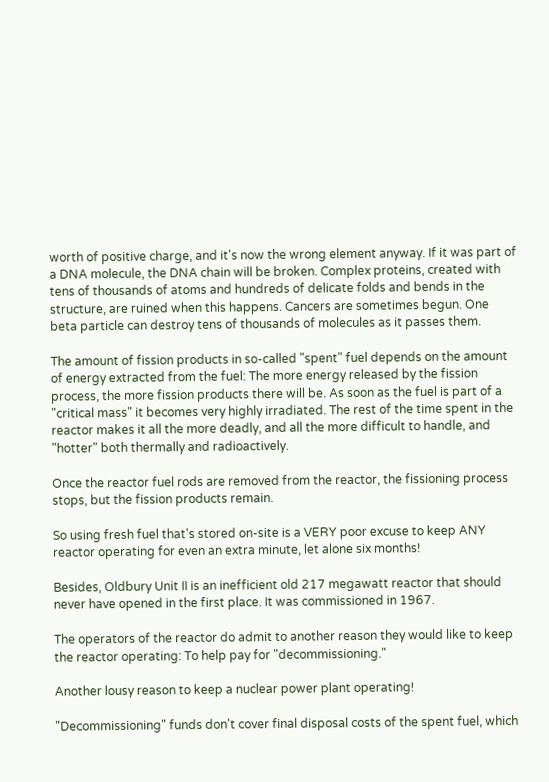worth of positive charge, and it's now the wrong element anyway. If it was part of a DNA molecule, the DNA chain will be broken. Complex proteins, created with tens of thousands of atoms and hundreds of delicate folds and bends in the structure, are ruined when this happens. Cancers are sometimes begun. One beta particle can destroy tens of thousands of molecules as it passes them.

The amount of fission products in so-called "spent" fuel depends on the amount of energy extracted from the fuel: The more energy released by the fission process, the more fission products there will be. As soon as the fuel is part of a "critical mass" it becomes very highly irradiated. The rest of the time spent in the reactor makes it all the more deadly, and all the more difficult to handle, and "hotter" both thermally and radioactively.

Once the reactor fuel rods are removed from the reactor, the fissioning process stops, but the fission products remain.

So using fresh fuel that's stored on-site is a VERY poor excuse to keep ANY reactor operating for even an extra minute, let alone six months!

Besides, Oldbury Unit II is an inefficient old 217 megawatt reactor that should never have opened in the first place. It was commissioned in 1967.

The operators of the reactor do admit to another reason they would like to keep the reactor operating: To help pay for "decommissioning."

Another lousy reason to keep a nuclear power plant operating!

"Decommissioning" funds don't cover final disposal costs of the spent fuel, which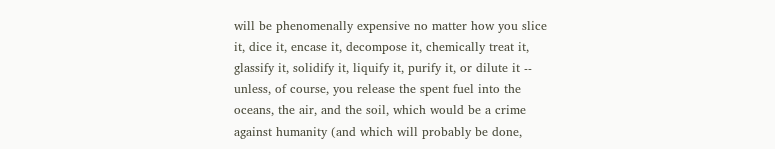will be phenomenally expensive no matter how you slice it, dice it, encase it, decompose it, chemically treat it, glassify it, solidify it, liquify it, purify it, or dilute it -- unless, of course, you release the spent fuel into the oceans, the air, and the soil, which would be a crime against humanity (and which will probably be done,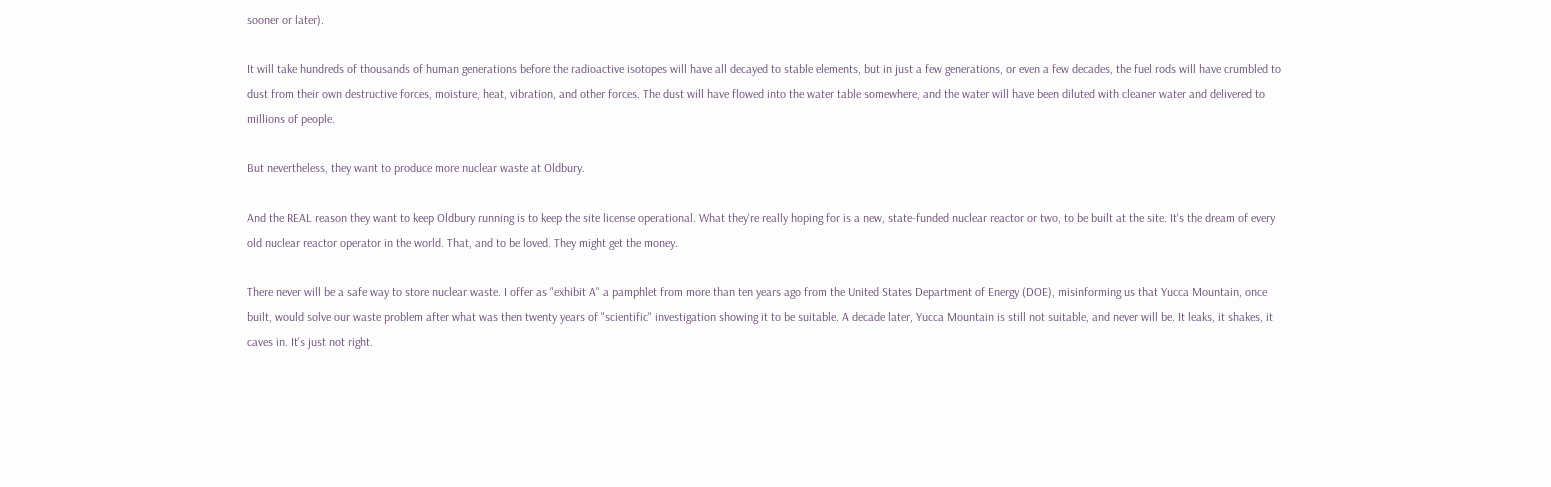sooner or later).

It will take hundreds of thousands of human generations before the radioactive isotopes will have all decayed to stable elements, but in just a few generations, or even a few decades, the fuel rods will have crumbled to dust from their own destructive forces, moisture, heat, vibration, and other forces. The dust will have flowed into the water table somewhere, and the water will have been diluted with cleaner water and delivered to millions of people.

But nevertheless, they want to produce more nuclear waste at Oldbury.

And the REAL reason they want to keep Oldbury running is to keep the site license operational. What they're really hoping for is a new, state-funded nuclear reactor or two, to be built at the site. It's the dream of every old nuclear reactor operator in the world. That, and to be loved. They might get the money.

There never will be a safe way to store nuclear waste. I offer as "exhibit A" a pamphlet from more than ten years ago from the United States Department of Energy (DOE), misinforming us that Yucca Mountain, once built, would solve our waste problem after what was then twenty years of "scientific" investigation showing it to be suitable. A decade later, Yucca Mountain is still not suitable, and never will be. It leaks, it shakes, it caves in. It's just not right.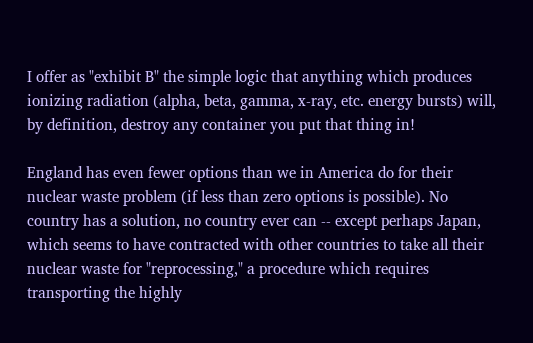I offer as "exhibit B" the simple logic that anything which produces ionizing radiation (alpha, beta, gamma, x-ray, etc. energy bursts) will, by definition, destroy any container you put that thing in!

England has even fewer options than we in America do for their nuclear waste problem (if less than zero options is possible). No country has a solution, no country ever can -- except perhaps Japan, which seems to have contracted with other countries to take all their nuclear waste for "reprocessing," a procedure which requires transporting the highly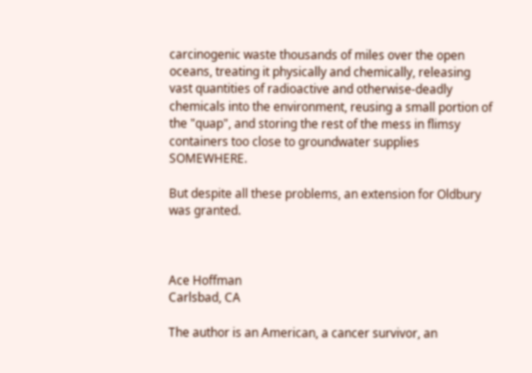carcinogenic waste thousands of miles over the open oceans, treating it physically and chemically, releasing vast quantities of radioactive and otherwise-deadly chemicals into the environment, reusing a small portion of the "quap", and storing the rest of the mess in flimsy containers too close to groundwater supplies SOMEWHERE.

But despite all these problems, an extension for Oldbury was granted.



Ace Hoffman
Carlsbad, CA

The author is an American, a cancer survivor, an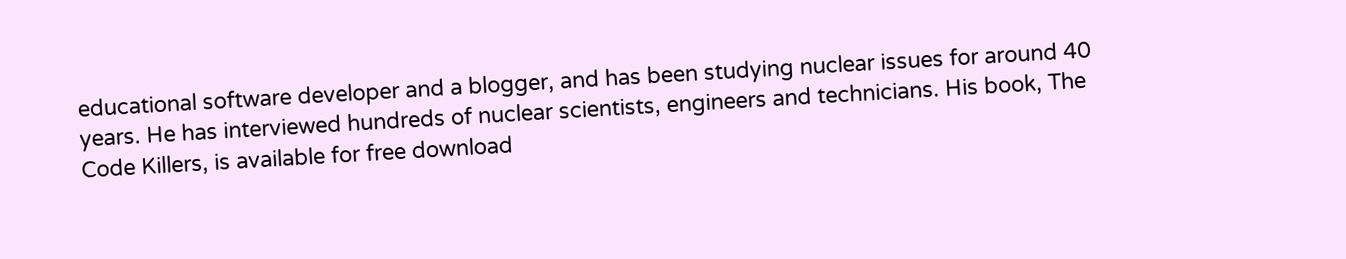educational software developer and a blogger, and has been studying nuclear issues for around 40 years. He has interviewed hundreds of nuclear scientists, engineers and technicians. His book, The Code Killers, is available for free download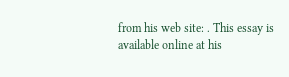from his web site: . This essay is available online at his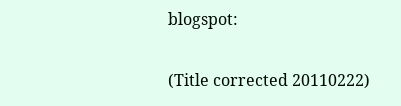blogspot:


(Title corrected 20110222)